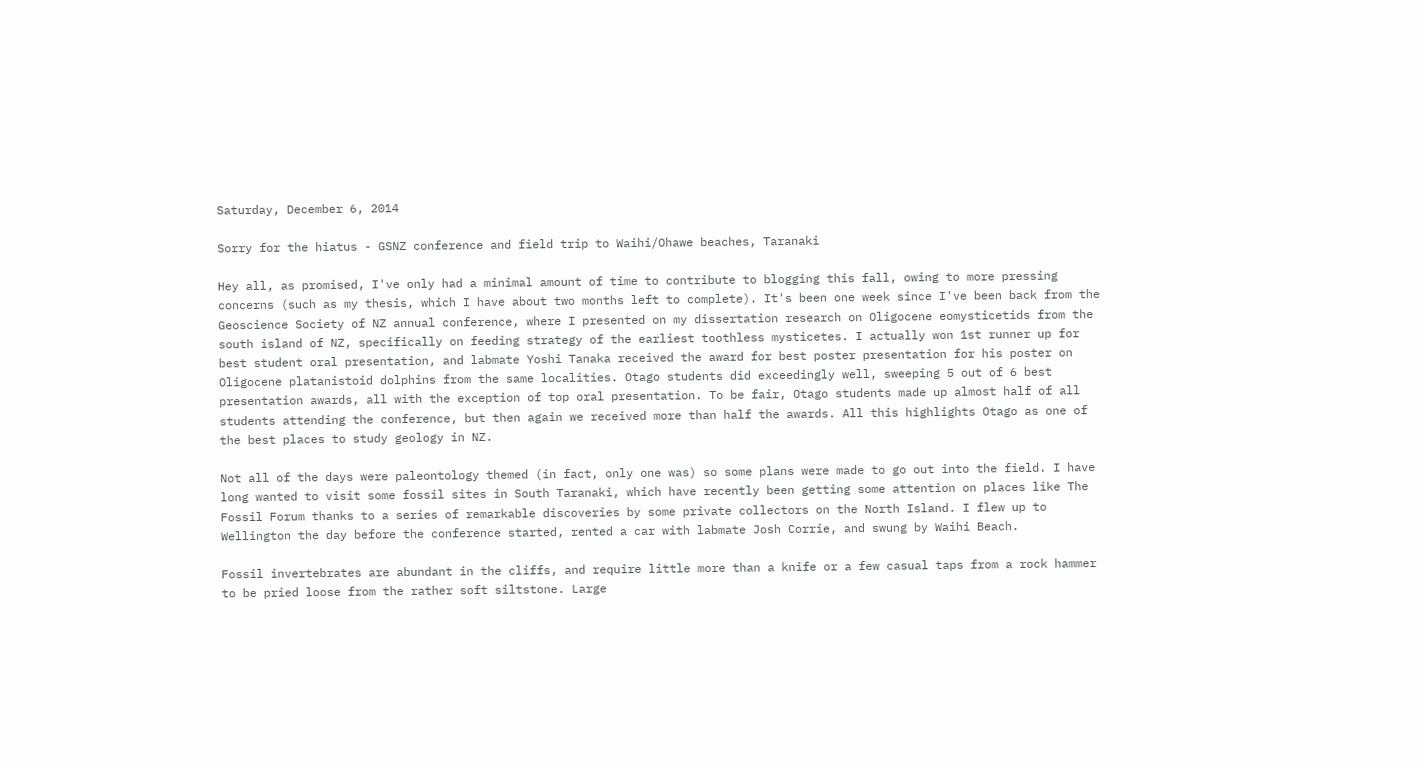Saturday, December 6, 2014

Sorry for the hiatus - GSNZ conference and field trip to Waihi/Ohawe beaches, Taranaki

Hey all, as promised, I've only had a minimal amount of time to contribute to blogging this fall, owing to more pressing concerns (such as my thesis, which I have about two months left to complete). It's been one week since I've been back from the Geoscience Society of NZ annual conference, where I presented on my dissertation research on Oligocene eomysticetids from the south island of NZ, specifically on feeding strategy of the earliest toothless mysticetes. I actually won 1st runner up for best student oral presentation, and labmate Yoshi Tanaka received the award for best poster presentation for his poster on Oligocene platanistoid dolphins from the same localities. Otago students did exceedingly well, sweeping 5 out of 6 best presentation awards, all with the exception of top oral presentation. To be fair, Otago students made up almost half of all students attending the conference, but then again we received more than half the awards. All this highlights Otago as one of the best places to study geology in NZ.

Not all of the days were paleontology themed (in fact, only one was) so some plans were made to go out into the field. I have long wanted to visit some fossil sites in South Taranaki, which have recently been getting some attention on places like The Fossil Forum thanks to a series of remarkable discoveries by some private collectors on the North Island. I flew up to Wellington the day before the conference started, rented a car with labmate Josh Corrie, and swung by Waihi Beach.

Fossil invertebrates are abundant in the cliffs, and require little more than a knife or a few casual taps from a rock hammer to be pried loose from the rather soft siltstone. Large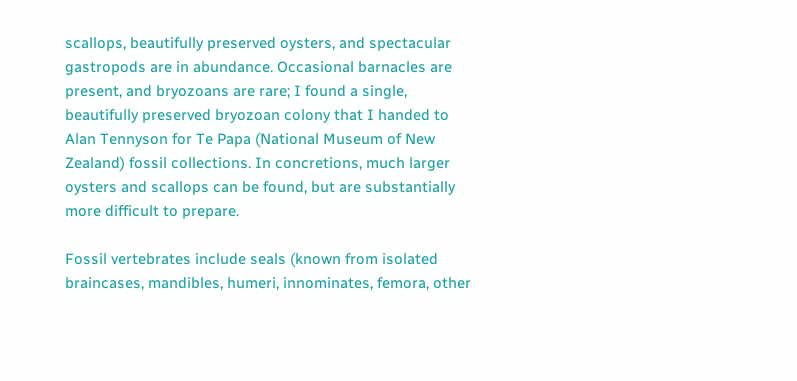scallops, beautifully preserved oysters, and spectacular gastropods are in abundance. Occasional barnacles are present, and bryozoans are rare; I found a single, beautifully preserved bryozoan colony that I handed to Alan Tennyson for Te Papa (National Museum of New Zealand) fossil collections. In concretions, much larger oysters and scallops can be found, but are substantially more difficult to prepare.

Fossil vertebrates include seals (known from isolated braincases, mandibles, humeri, innominates, femora, other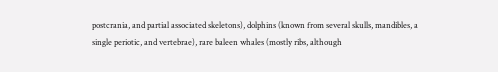postcrania, and partial associated skeletons), dolphins (known from several skulls, mandibles, a single periotic, and vertebrae), rare baleen whales (mostly ribs, although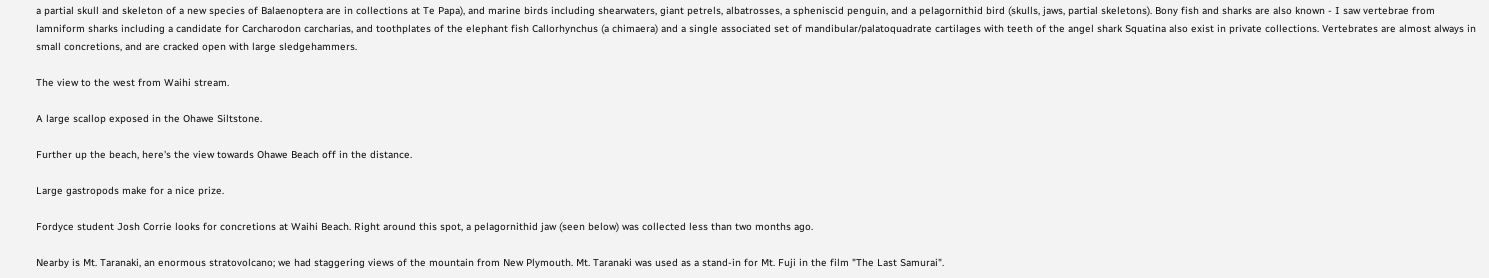a partial skull and skeleton of a new species of Balaenoptera are in collections at Te Papa), and marine birds including shearwaters, giant petrels, albatrosses, a spheniscid penguin, and a pelagornithid bird (skulls, jaws, partial skeletons). Bony fish and sharks are also known - I saw vertebrae from lamniform sharks including a candidate for Carcharodon carcharias, and toothplates of the elephant fish Callorhynchus (a chimaera) and a single associated set of mandibular/palatoquadrate cartilages with teeth of the angel shark Squatina also exist in private collections. Vertebrates are almost always in small concretions, and are cracked open with large sledgehammers.

The view to the west from Waihi stream.

A large scallop exposed in the Ohawe Siltstone.

Further up the beach, here's the view towards Ohawe Beach off in the distance.

Large gastropods make for a nice prize.

Fordyce student Josh Corrie looks for concretions at Waihi Beach. Right around this spot, a pelagornithid jaw (seen below) was collected less than two months ago.

Nearby is Mt. Taranaki, an enormous stratovolcano; we had staggering views of the mountain from New Plymouth. Mt. Taranaki was used as a stand-in for Mt. Fuji in the film "The Last Samurai".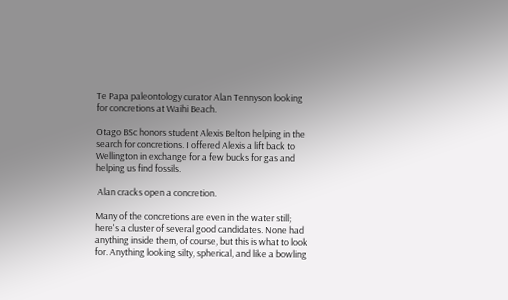Te Papa paleontology curator Alan Tennyson looking for concretions at Waihi Beach.

Otago BSc honors student Alexis Belton helping in the search for concretions. I offered Alexis a lift back to Wellington in exchange for a few bucks for gas and helping us find fossils.

 Alan cracks open a concretion.

Many of the concretions are even in the water still; here's a cluster of several good candidates. None had anything inside them, of course, but this is what to look for. Anything looking silty, spherical, and like a bowling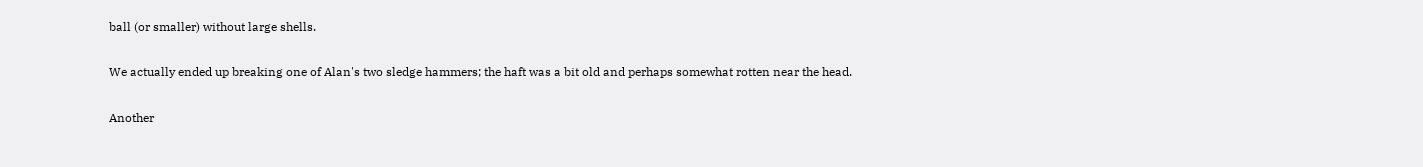ball (or smaller) without large shells.

We actually ended up breaking one of Alan's two sledge hammers; the haft was a bit old and perhaps somewhat rotten near the head.

Another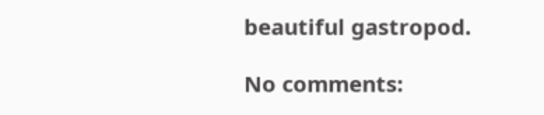beautiful gastropod.

No comments: